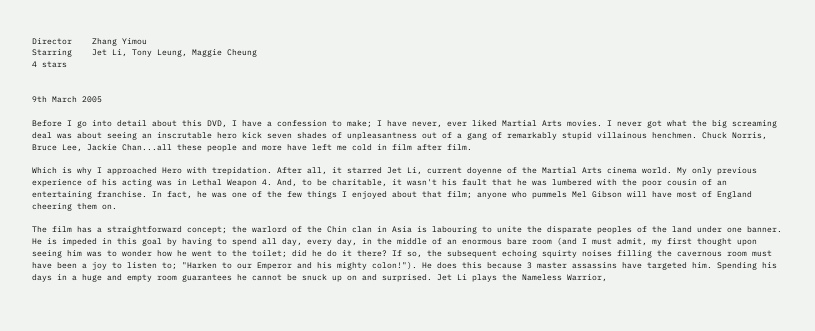Director    Zhang Yimou
Starring    Jet Li, Tony Leung, Maggie Cheung
4 stars


9th March 2005

Before I go into detail about this DVD, I have a confession to make; I have never, ever liked Martial Arts movies. I never got what the big screaming deal was about seeing an inscrutable hero kick seven shades of unpleasantness out of a gang of remarkably stupid villainous henchmen. Chuck Norris, Bruce Lee, Jackie Chan...all these people and more have left me cold in film after film.

Which is why I approached Hero with trepidation. After all, it starred Jet Li, current doyenne of the Martial Arts cinema world. My only previous experience of his acting was in Lethal Weapon 4. And, to be charitable, it wasn't his fault that he was lumbered with the poor cousin of an entertaining franchise. In fact, he was one of the few things I enjoyed about that film; anyone who pummels Mel Gibson will have most of England cheering them on.

The film has a straightforward concept; the warlord of the Chin clan in Asia is labouring to unite the disparate peoples of the land under one banner. He is impeded in this goal by having to spend all day, every day, in the middle of an enormous bare room (and I must admit, my first thought upon seeing him was to wonder how he went to the toilet; did he do it there? If so, the subsequent echoing squirty noises filling the cavernous room must have been a joy to listen to; "Harken to our Emperor and his mighty colon!"). He does this because 3 master assassins have targeted him. Spending his days in a huge and empty room guarantees he cannot be snuck up on and surprised. Jet Li plays the Nameless Warrior,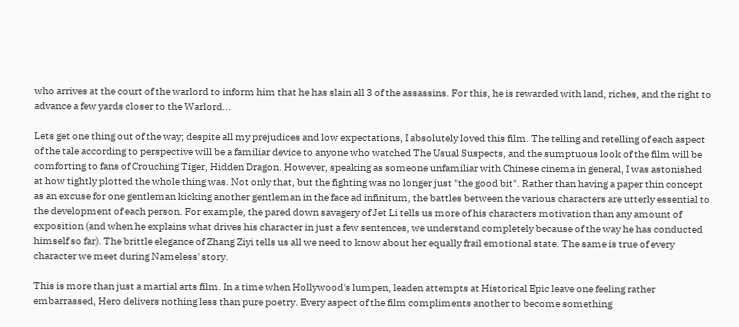who arrives at the court of the warlord to inform him that he has slain all 3 of the assassins. For this, he is rewarded with land, riches, and the right to advance a few yards closer to the Warlord...

Lets get one thing out of the way; despite all my prejudices and low expectations, I absolutely loved this film. The telling and retelling of each aspect of the tale according to perspective will be a familiar device to anyone who watched The Usual Suspects, and the sumptuous look of the film will be comforting to fans of Crouching Tiger, Hidden Dragon. However, speaking as someone unfamiliar with Chinese cinema in general, I was astonished at how tightly plotted the whole thing was. Not only that, but the fighting was no longer just "the good bit". Rather than having a paper thin concept as an excuse for one gentleman kicking another gentleman in the face ad infinitum, the battles between the various characters are utterly essential to the development of each person. For example, the pared down savagery of Jet Li tells us more of his characters motivation than any amount of exposition (and when he explains what drives his character in just a few sentences, we understand completely because of the way he has conducted himself so far). The brittle elegance of Zhang Ziyi tells us all we need to know about her equally frail emotional state. The same is true of every character we meet during Nameless' story.

This is more than just a martial arts film. In a time when Hollywood's lumpen, leaden attempts at Historical Epic leave one feeling rather embarrassed, Hero delivers nothing less than pure poetry. Every aspect of the film compliments another to become something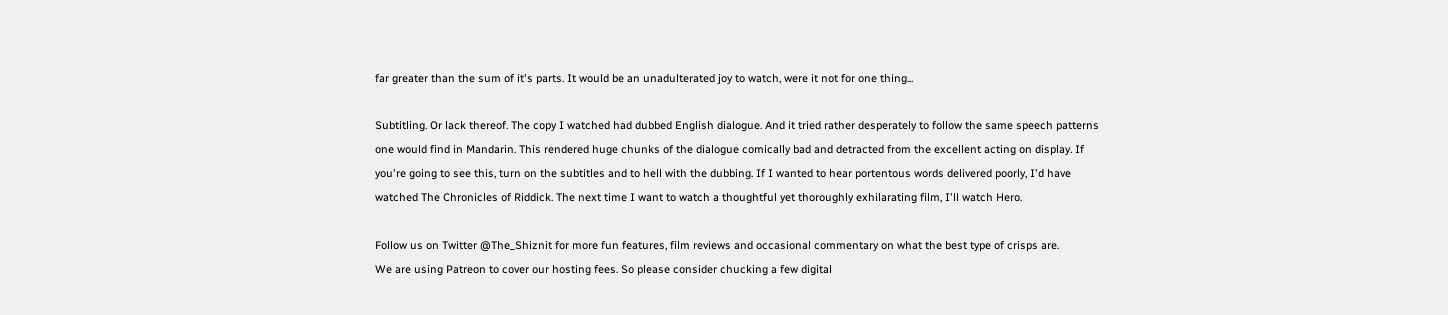far greater than the sum of it's parts. It would be an unadulterated joy to watch, were it not for one thing...

Subtitling. Or lack thereof. The copy I watched had dubbed English dialogue. And it tried rather desperately to follow the same speech patterns one would find in Mandarin. This rendered huge chunks of the dialogue comically bad and detracted from the excellent acting on display. If you're going to see this, turn on the subtitles and to hell with the dubbing. If I wanted to hear portentous words delivered poorly, I'd have watched The Chronicles of Riddick. The next time I want to watch a thoughtful yet thoroughly exhilarating film, I'll watch Hero.

Follow us on Twitter @The_Shiznit for more fun features, film reviews and occasional commentary on what the best type of crisps are.
We are using Patreon to cover our hosting fees. So please consider chucking a few digital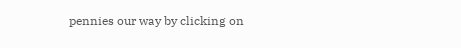pennies our way by clicking on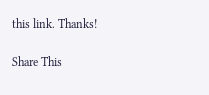this link. Thanks!

Share This